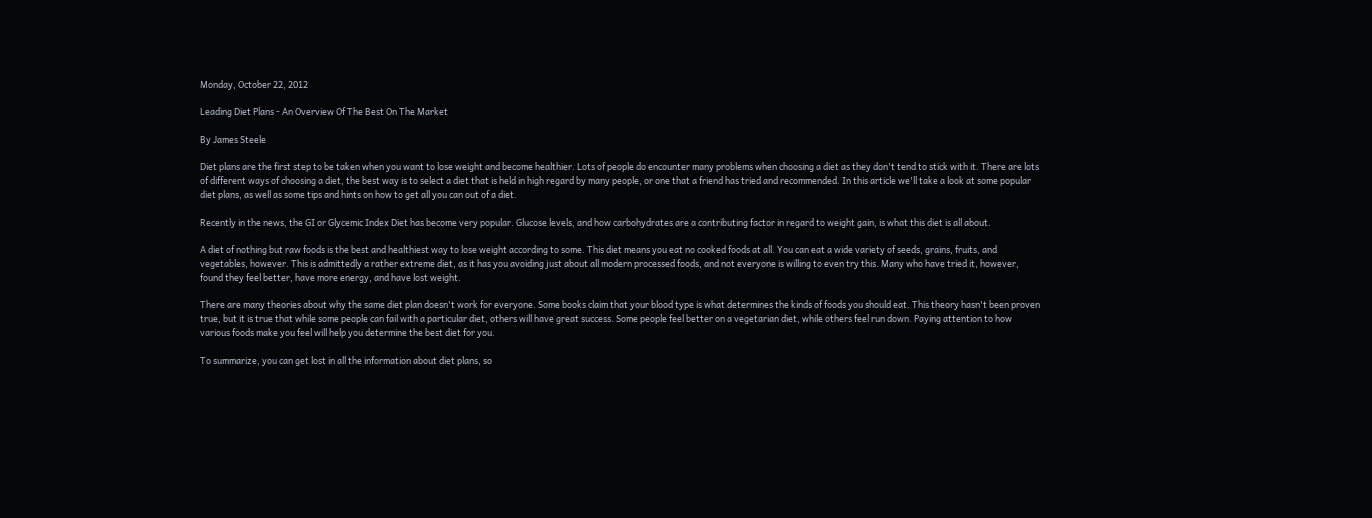Monday, October 22, 2012

Leading Diet Plans - An Overview Of The Best On The Market

By James Steele

Diet plans are the first step to be taken when you want to lose weight and become healthier. Lots of people do encounter many problems when choosing a diet as they don't tend to stick with it. There are lots of different ways of choosing a diet, the best way is to select a diet that is held in high regard by many people, or one that a friend has tried and recommended. In this article we'll take a look at some popular diet plans, as well as some tips and hints on how to get all you can out of a diet.

Recently in the news, the GI or Glycemic Index Diet has become very popular. Glucose levels, and how carbohydrates are a contributing factor in regard to weight gain, is what this diet is all about.

A diet of nothing but raw foods is the best and healthiest way to lose weight according to some. This diet means you eat no cooked foods at all. You can eat a wide variety of seeds, grains, fruits, and vegetables, however. This is admittedly a rather extreme diet, as it has you avoiding just about all modern processed foods, and not everyone is willing to even try this. Many who have tried it, however, found they feel better, have more energy, and have lost weight.

There are many theories about why the same diet plan doesn't work for everyone. Some books claim that your blood type is what determines the kinds of foods you should eat. This theory hasn't been proven true, but it is true that while some people can fail with a particular diet, others will have great success. Some people feel better on a vegetarian diet, while others feel run down. Paying attention to how various foods make you feel will help you determine the best diet for you.

To summarize, you can get lost in all the information about diet plans, so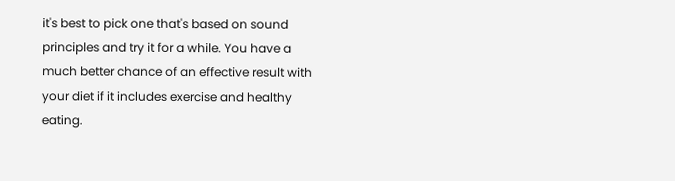it's best to pick one that's based on sound principles and try it for a while. You have a much better chance of an effective result with your diet if it includes exercise and healthy eating.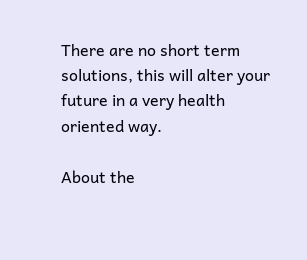There are no short term solutions, this will alter your future in a very health oriented way.

About the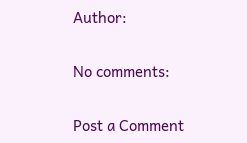Author:

No comments:

Post a Comment